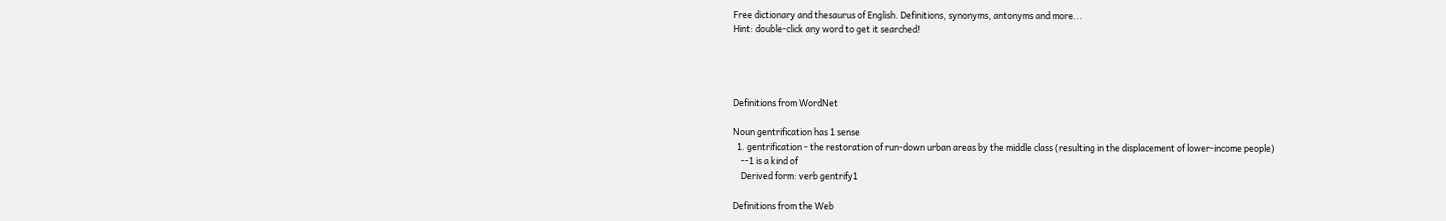Free dictionary and thesaurus of English. Definitions, synonyms, antonyms and more...
Hint: double-click any word to get it searched!




Definitions from WordNet

Noun gentrification has 1 sense
  1. gentrification - the restoration of run-down urban areas by the middle class (resulting in the displacement of lower-income people)
    --1 is a kind of
    Derived form: verb gentrify1

Definitions from the Web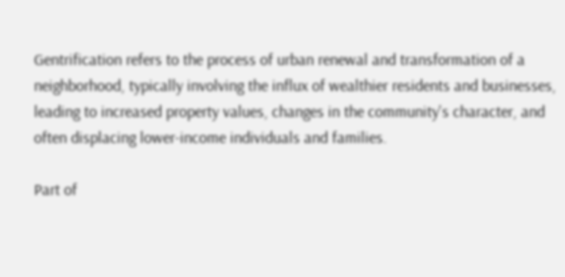Gentrification refers to the process of urban renewal and transformation of a neighborhood, typically involving the influx of wealthier residents and businesses, leading to increased property values, changes in the community's character, and often displacing lower-income individuals and families.

Part of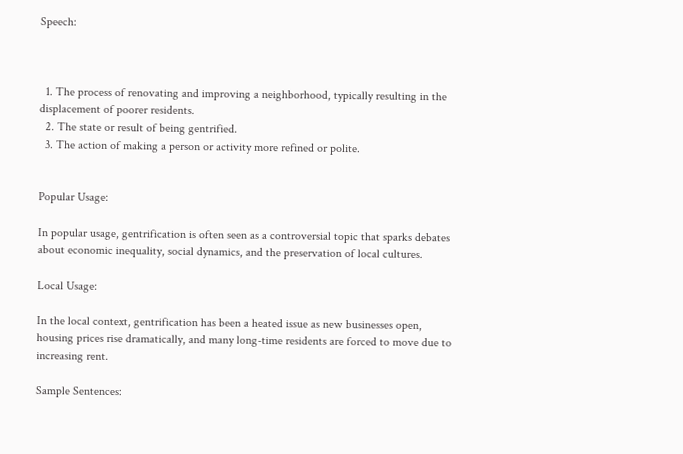Speech:



  1. The process of renovating and improving a neighborhood, typically resulting in the displacement of poorer residents.
  2. The state or result of being gentrified.
  3. The action of making a person or activity more refined or polite.


Popular Usage:

In popular usage, gentrification is often seen as a controversial topic that sparks debates about economic inequality, social dynamics, and the preservation of local cultures.

Local Usage:

In the local context, gentrification has been a heated issue as new businesses open, housing prices rise dramatically, and many long-time residents are forced to move due to increasing rent.

Sample Sentences: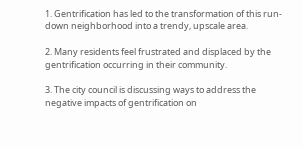1. Gentrification has led to the transformation of this run-down neighborhood into a trendy, upscale area.

2. Many residents feel frustrated and displaced by the gentrification occurring in their community.

3. The city council is discussing ways to address the negative impacts of gentrification on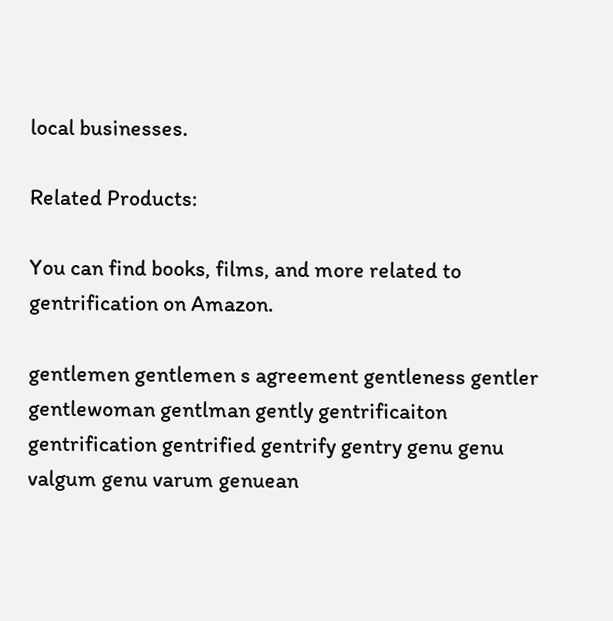local businesses.

Related Products:

You can find books, films, and more related to gentrification on Amazon.

gentlemen gentlemen s agreement gentleness gentler gentlewoman gentlman gently gentrificaiton gentrification gentrified gentrify gentry genu genu valgum genu varum genuean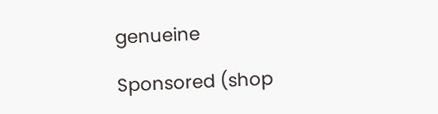genueine

Sponsored (shop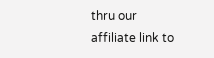thru our affiliate link to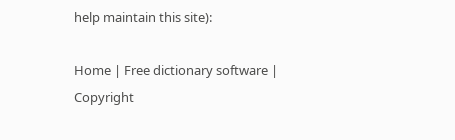help maintain this site):

Home | Free dictionary software | Copyright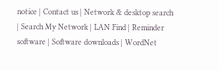notice | Contact us | Network & desktop search | Search My Network | LAN Find | Reminder software | Software downloads | WordNet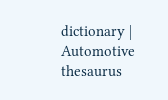dictionary | Automotive thesaurus